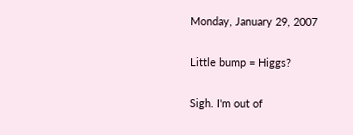Monday, January 29, 2007

Little bump = Higgs?

Sigh. I'm out of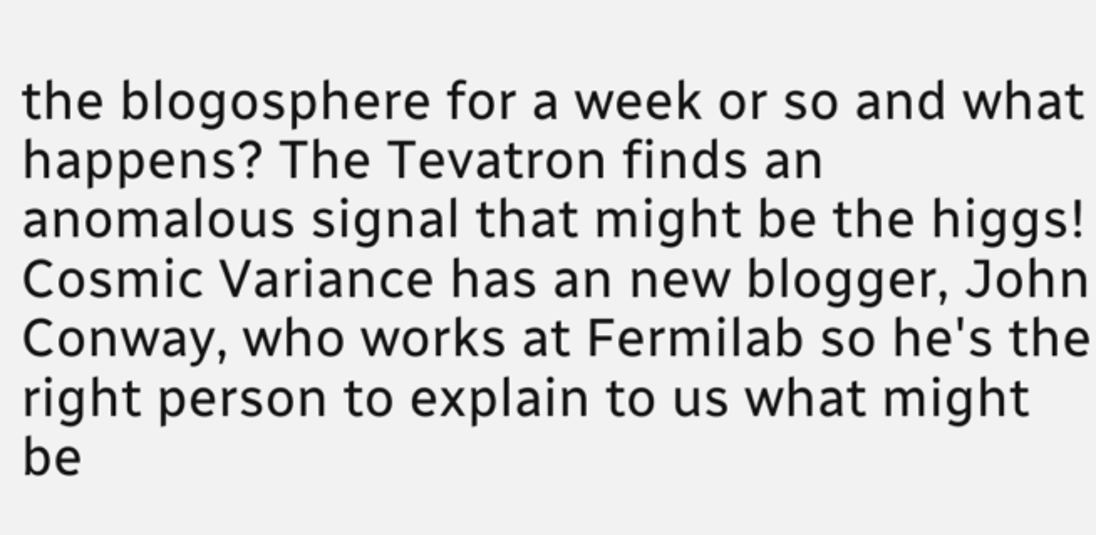the blogosphere for a week or so and what happens? The Tevatron finds an anomalous signal that might be the higgs! Cosmic Variance has an new blogger, John Conway, who works at Fermilab so he's the right person to explain to us what might be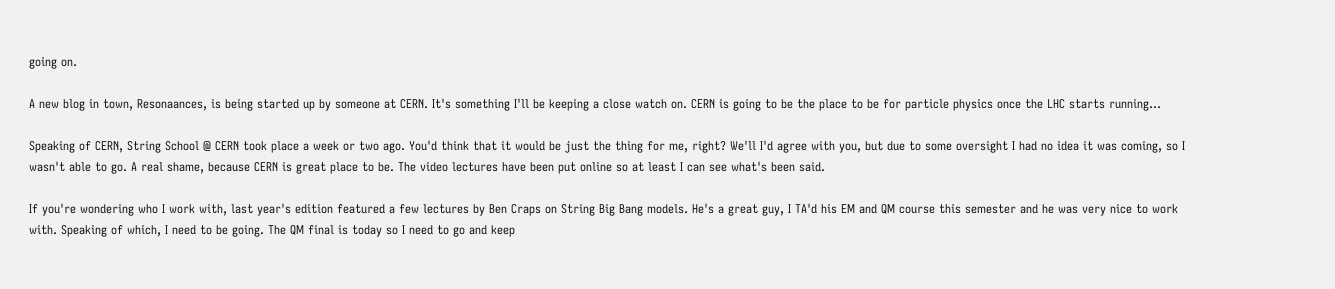going on.

A new blog in town, Resonaances, is being started up by someone at CERN. It's something I'll be keeping a close watch on. CERN is going to be the place to be for particle physics once the LHC starts running...

Speaking of CERN, String School @ CERN took place a week or two ago. You'd think that it would be just the thing for me, right? We'll I'd agree with you, but due to some oversight I had no idea it was coming, so I wasn't able to go. A real shame, because CERN is great place to be. The video lectures have been put online so at least I can see what's been said.

If you're wondering who I work with, last year's edition featured a few lectures by Ben Craps on String Big Bang models. He's a great guy, I TA'd his EM and QM course this semester and he was very nice to work with. Speaking of which, I need to be going. The QM final is today so I need to go and keep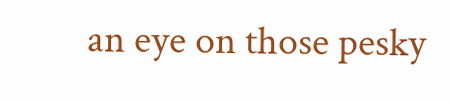an eye on those pesky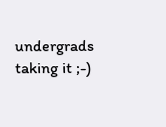undergrads taking it ;-)